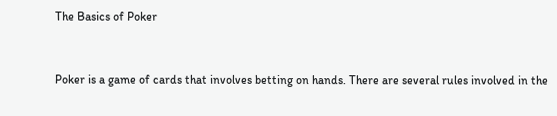The Basics of Poker


Poker is a game of cards that involves betting on hands. There are several rules involved in the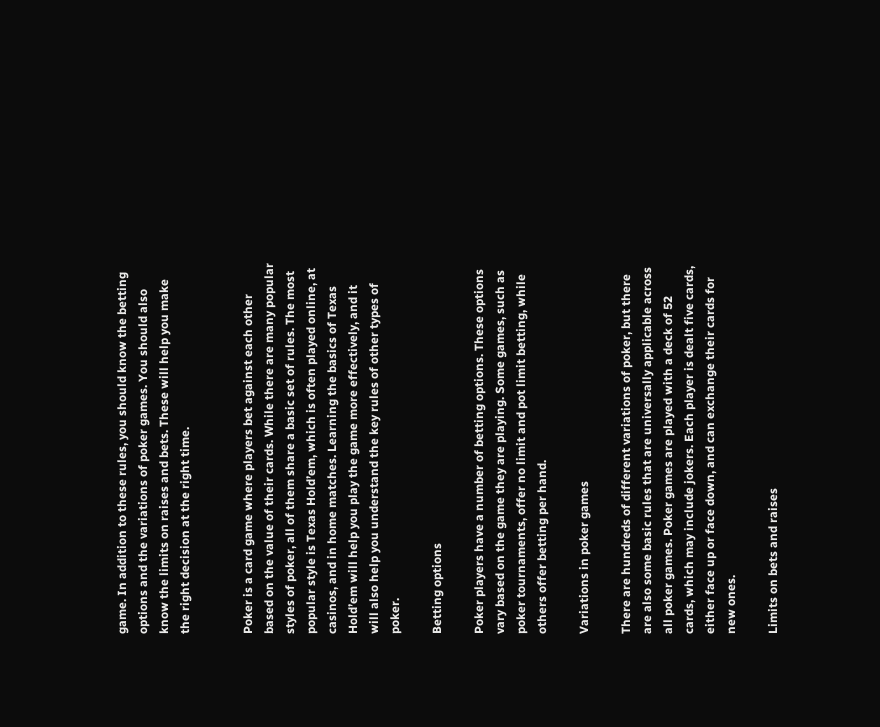game. In addition to these rules, you should know the betting options and the variations of poker games. You should also know the limits on raises and bets. These will help you make the right decision at the right time.


Poker is a card game where players bet against each other based on the value of their cards. While there are many popular styles of poker, all of them share a basic set of rules. The most popular style is Texas Hold’em, which is often played online, at casinos, and in home matches. Learning the basics of Texas Hold’em will help you play the game more effectively, and it will also help you understand the key rules of other types of poker.

Betting options

Poker players have a number of betting options. These options vary based on the game they are playing. Some games, such as poker tournaments, offer no limit and pot limit betting, while others offer betting per hand.

Variations in poker games

There are hundreds of different variations of poker, but there are also some basic rules that are universally applicable across all poker games. Poker games are played with a deck of 52 cards, which may include jokers. Each player is dealt five cards, either face up or face down, and can exchange their cards for new ones.

Limits on bets and raises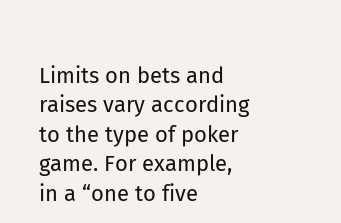Limits on bets and raises vary according to the type of poker game. For example, in a “one to five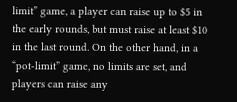limit” game, a player can raise up to $5 in the early rounds, but must raise at least $10 in the last round. On the other hand, in a “pot-limit” game, no limits are set, and players can raise any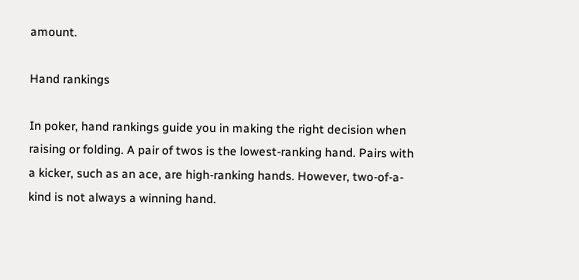amount.

Hand rankings

In poker, hand rankings guide you in making the right decision when raising or folding. A pair of twos is the lowest-ranking hand. Pairs with a kicker, such as an ace, are high-ranking hands. However, two-of-a-kind is not always a winning hand.